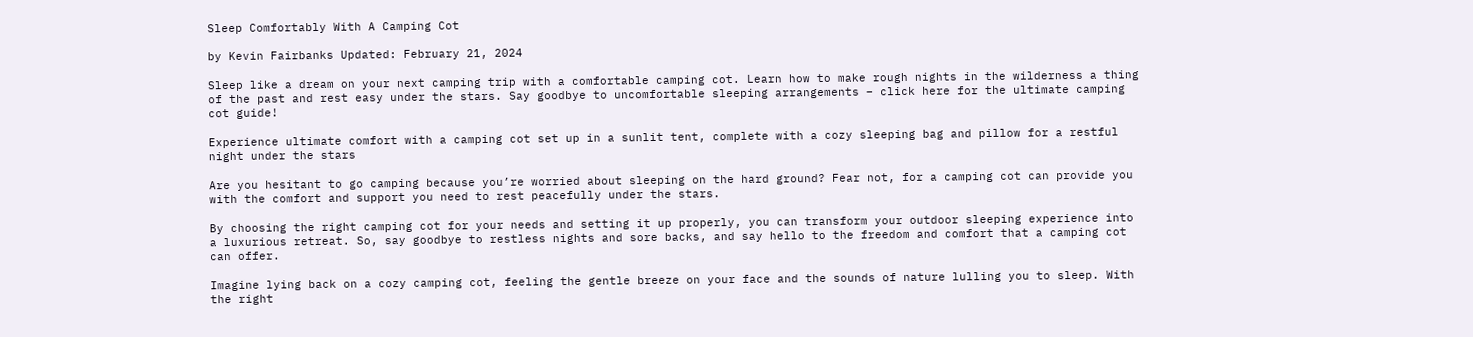Sleep Comfortably With A Camping Cot

by Kevin Fairbanks Updated: February 21, 2024

Sleep like a dream on your next camping trip with a comfortable camping cot. Learn how to make rough nights in the wilderness a thing of the past and rest easy under the stars. Say goodbye to uncomfortable sleeping arrangements – click here for the ultimate camping cot guide!

Experience ultimate comfort with a camping cot set up in a sunlit tent, complete with a cozy sleeping bag and pillow for a restful night under the stars

Are you hesitant to go camping because you’re worried about sleeping on the hard ground? Fear not, for a camping cot can provide you with the comfort and support you need to rest peacefully under the stars.

By choosing the right camping cot for your needs and setting it up properly, you can transform your outdoor sleeping experience into a luxurious retreat. So, say goodbye to restless nights and sore backs, and say hello to the freedom and comfort that a camping cot can offer.

Imagine lying back on a cozy camping cot, feeling the gentle breeze on your face and the sounds of nature lulling you to sleep. With the right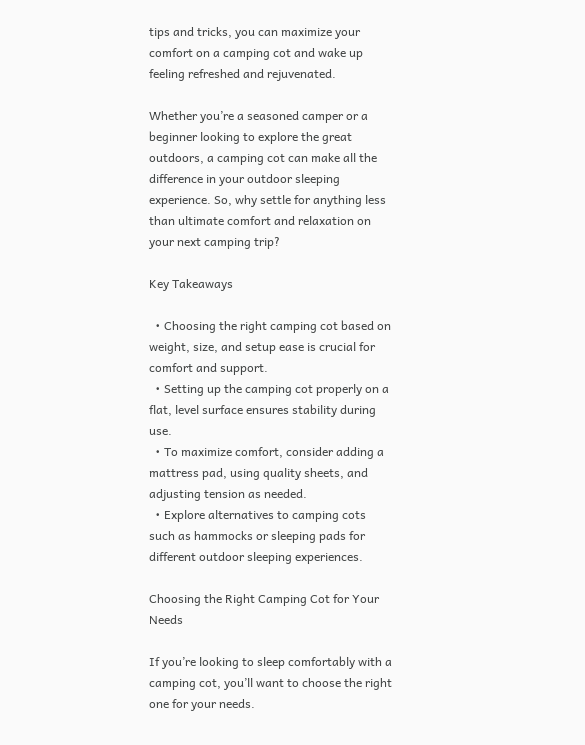tips and tricks, you can maximize your comfort on a camping cot and wake up feeling refreshed and rejuvenated.

Whether you’re a seasoned camper or a beginner looking to explore the great outdoors, a camping cot can make all the difference in your outdoor sleeping experience. So, why settle for anything less than ultimate comfort and relaxation on your next camping trip?

Key Takeaways

  • Choosing the right camping cot based on weight, size, and setup ease is crucial for comfort and support.
  • Setting up the camping cot properly on a flat, level surface ensures stability during use.
  • To maximize comfort, consider adding a mattress pad, using quality sheets, and adjusting tension as needed.
  • Explore alternatives to camping cots such as hammocks or sleeping pads for different outdoor sleeping experiences.

Choosing the Right Camping Cot for Your Needs

If you’re looking to sleep comfortably with a camping cot, you’ll want to choose the right one for your needs.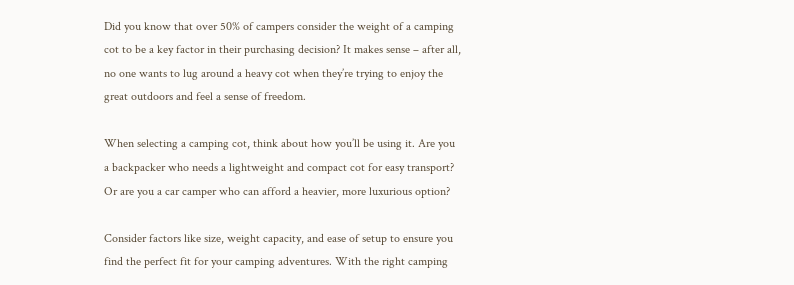Did you know that over 50% of campers consider the weight of a camping cot to be a key factor in their purchasing decision? It makes sense – after all, no one wants to lug around a heavy cot when they’re trying to enjoy the great outdoors and feel a sense of freedom.

When selecting a camping cot, think about how you’ll be using it. Are you a backpacker who needs a lightweight and compact cot for easy transport? Or are you a car camper who can afford a heavier, more luxurious option?

Consider factors like size, weight capacity, and ease of setup to ensure you find the perfect fit for your camping adventures. With the right camping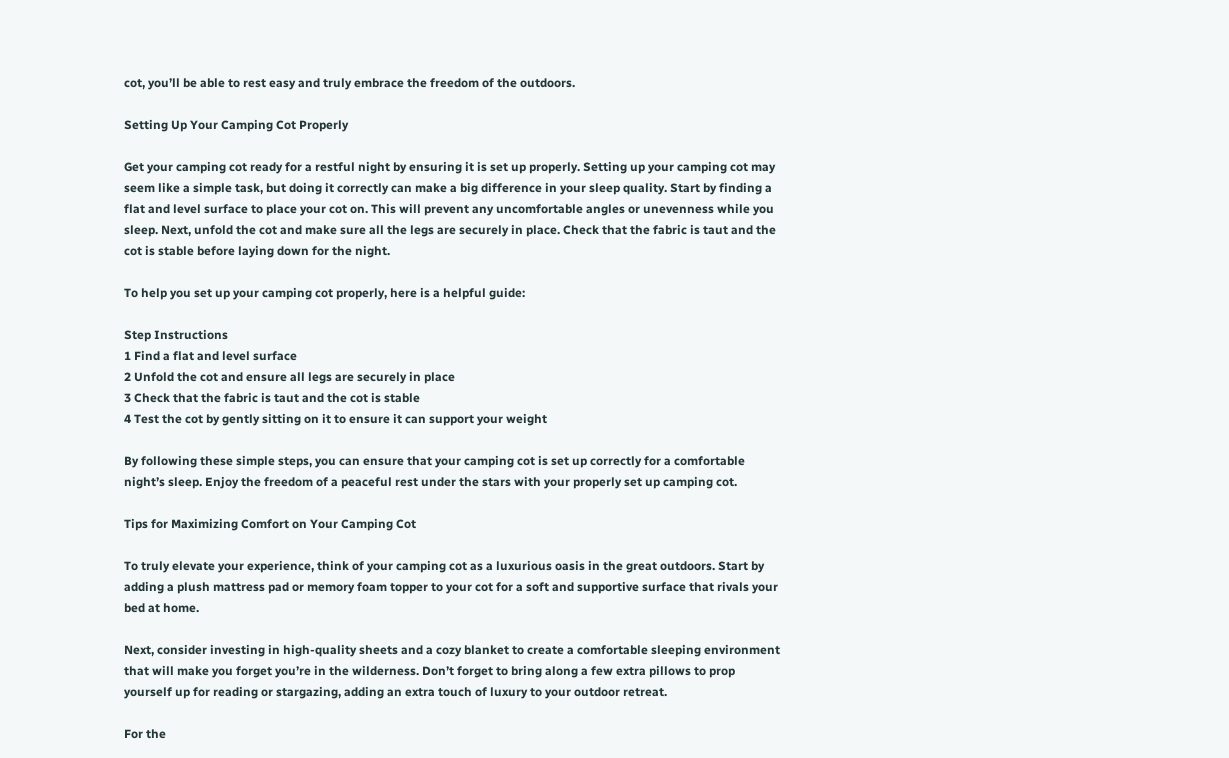cot, you’ll be able to rest easy and truly embrace the freedom of the outdoors.

Setting Up Your Camping Cot Properly

Get your camping cot ready for a restful night by ensuring it is set up properly. Setting up your camping cot may seem like a simple task, but doing it correctly can make a big difference in your sleep quality. Start by finding a flat and level surface to place your cot on. This will prevent any uncomfortable angles or unevenness while you sleep. Next, unfold the cot and make sure all the legs are securely in place. Check that the fabric is taut and the cot is stable before laying down for the night.

To help you set up your camping cot properly, here is a helpful guide:

Step Instructions
1 Find a flat and level surface
2 Unfold the cot and ensure all legs are securely in place
3 Check that the fabric is taut and the cot is stable
4 Test the cot by gently sitting on it to ensure it can support your weight

By following these simple steps, you can ensure that your camping cot is set up correctly for a comfortable night’s sleep. Enjoy the freedom of a peaceful rest under the stars with your properly set up camping cot.

Tips for Maximizing Comfort on Your Camping Cot

To truly elevate your experience, think of your camping cot as a luxurious oasis in the great outdoors. Start by adding a plush mattress pad or memory foam topper to your cot for a soft and supportive surface that rivals your bed at home.

Next, consider investing in high-quality sheets and a cozy blanket to create a comfortable sleeping environment that will make you forget you’re in the wilderness. Don’t forget to bring along a few extra pillows to prop yourself up for reading or stargazing, adding an extra touch of luxury to your outdoor retreat.

For the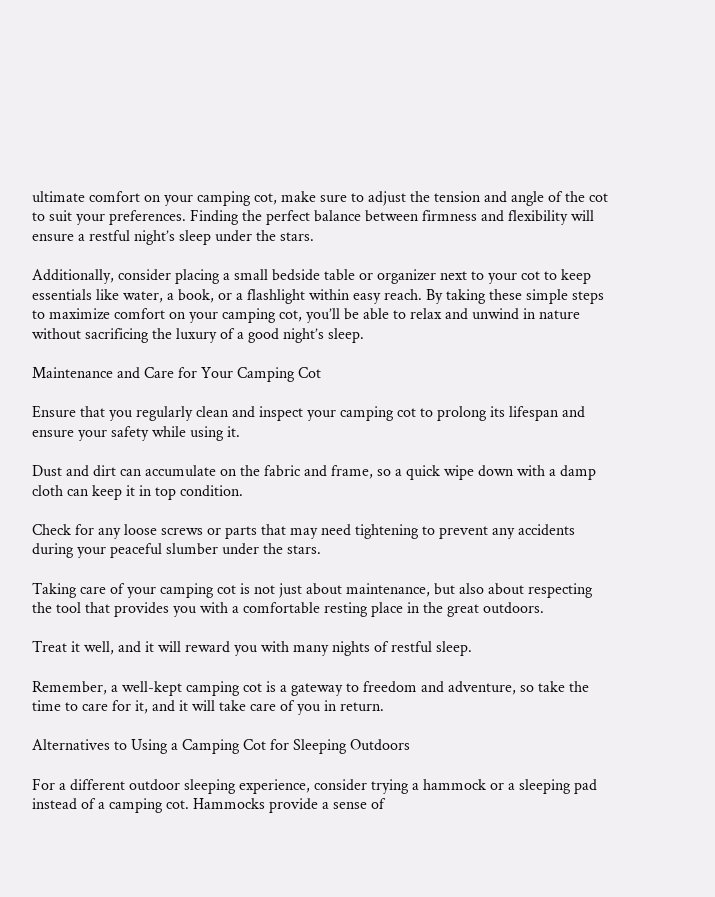ultimate comfort on your camping cot, make sure to adjust the tension and angle of the cot to suit your preferences. Finding the perfect balance between firmness and flexibility will ensure a restful night’s sleep under the stars.

Additionally, consider placing a small bedside table or organizer next to your cot to keep essentials like water, a book, or a flashlight within easy reach. By taking these simple steps to maximize comfort on your camping cot, you’ll be able to relax and unwind in nature without sacrificing the luxury of a good night’s sleep.

Maintenance and Care for Your Camping Cot

Ensure that you regularly clean and inspect your camping cot to prolong its lifespan and ensure your safety while using it.

Dust and dirt can accumulate on the fabric and frame, so a quick wipe down with a damp cloth can keep it in top condition.

Check for any loose screws or parts that may need tightening to prevent any accidents during your peaceful slumber under the stars.

Taking care of your camping cot is not just about maintenance, but also about respecting the tool that provides you with a comfortable resting place in the great outdoors.

Treat it well, and it will reward you with many nights of restful sleep.

Remember, a well-kept camping cot is a gateway to freedom and adventure, so take the time to care for it, and it will take care of you in return.

Alternatives to Using a Camping Cot for Sleeping Outdoors

For a different outdoor sleeping experience, consider trying a hammock or a sleeping pad instead of a camping cot. Hammocks provide a sense of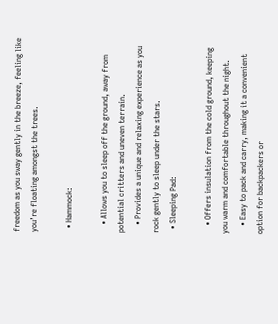freedom as you sway gently in the breeze, feeling like you’re floating amongst the trees.

  • Hammock:

    • Allows you to sleep off the ground, away from potential critters and uneven terrain.
    • Provides a unique and relaxing experience as you rock gently to sleep under the stars.
  • Sleeping Pad:

    • Offers insulation from the cold ground, keeping you warm and comfortable throughout the night.
    • Easy to pack and carry, making it a convenient option for backpackers or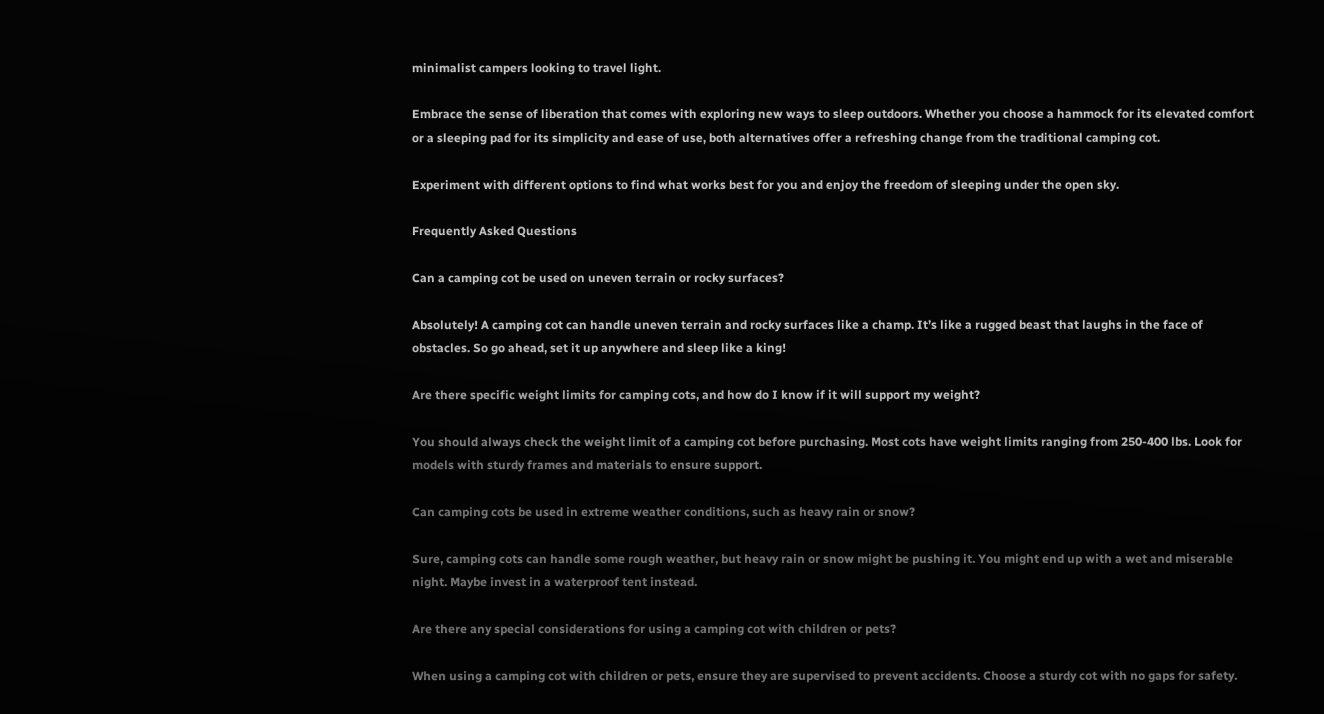minimalist campers looking to travel light.

Embrace the sense of liberation that comes with exploring new ways to sleep outdoors. Whether you choose a hammock for its elevated comfort or a sleeping pad for its simplicity and ease of use, both alternatives offer a refreshing change from the traditional camping cot.

Experiment with different options to find what works best for you and enjoy the freedom of sleeping under the open sky.

Frequently Asked Questions

Can a camping cot be used on uneven terrain or rocky surfaces?

Absolutely! A camping cot can handle uneven terrain and rocky surfaces like a champ. It’s like a rugged beast that laughs in the face of obstacles. So go ahead, set it up anywhere and sleep like a king!

Are there specific weight limits for camping cots, and how do I know if it will support my weight?

You should always check the weight limit of a camping cot before purchasing. Most cots have weight limits ranging from 250-400 lbs. Look for models with sturdy frames and materials to ensure support.

Can camping cots be used in extreme weather conditions, such as heavy rain or snow?

Sure, camping cots can handle some rough weather, but heavy rain or snow might be pushing it. You might end up with a wet and miserable night. Maybe invest in a waterproof tent instead.

Are there any special considerations for using a camping cot with children or pets?

When using a camping cot with children or pets, ensure they are supervised to prevent accidents. Choose a sturdy cot with no gaps for safety.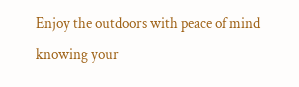Enjoy the outdoors with peace of mind knowing your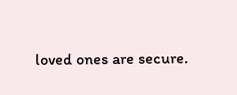loved ones are secure.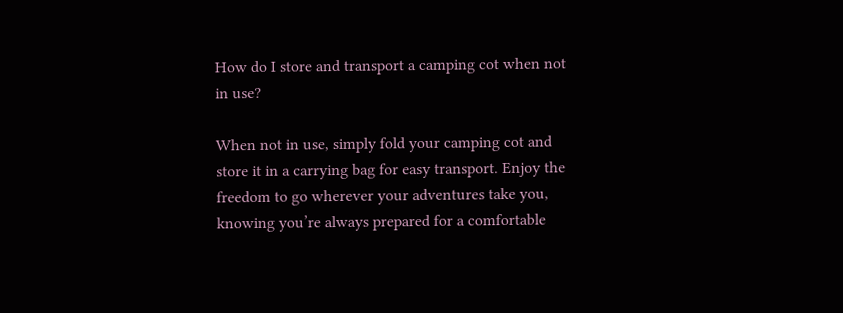How do I store and transport a camping cot when not in use?

When not in use, simply fold your camping cot and store it in a carrying bag for easy transport. Enjoy the freedom to go wherever your adventures take you, knowing you’re always prepared for a comfortable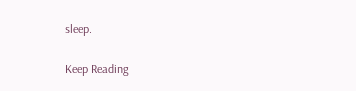sleep.

Keep Reading